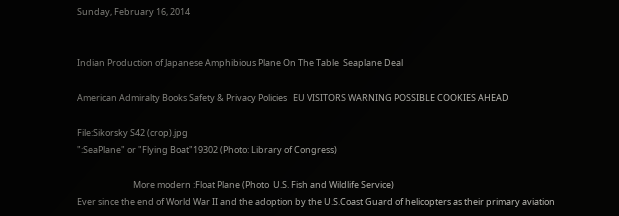Sunday, February 16, 2014


Indian Production of Japanese Amphibious Plane On The Table  Seaplane Deal

American Admiralty Books Safety & Privacy Policies   EU VISITORS WARNING POSSIBLE COOKIES AHEAD

File:Sikorsky S42 (crop).jpg
":SeaPlane" or "Flying Boat"19302 (Photo: Library of Congress)

                            More modern :Float Plane (Photo  U.S. Fish and Wildlife Service)
Ever since the end of World War II and the adoption by the U.S.Coast Guard of helicopters as their primary aviation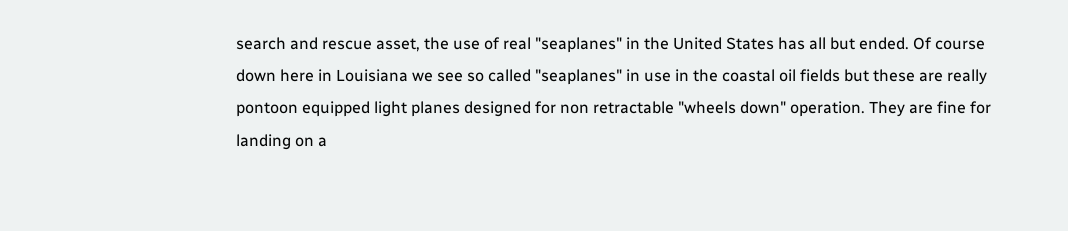search and rescue asset, the use of real "seaplanes" in the United States has all but ended. Of course down here in Louisiana we see so called "seaplanes" in use in the coastal oil fields but these are really pontoon equipped light planes designed for non retractable "wheels down" operation. They are fine for landing on a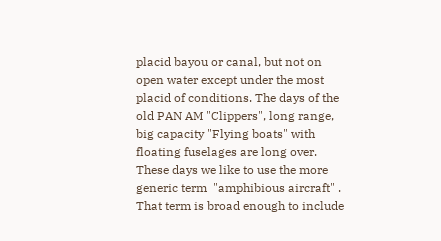placid bayou or canal, but not on open water except under the most placid of conditions. The days of the old PAN AM "Clippers", long range, big capacity "Flying boats" with floating fuselages are long over. These days we like to use the more generic term  "amphibious aircraft" . That term is broad enough to include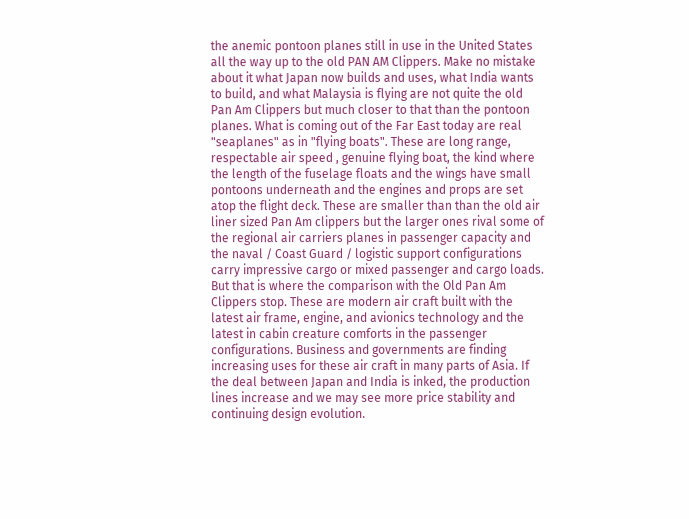the anemic pontoon planes still in use in the United States all the way up to the old PAN AM Clippers. Make no mistake about it what Japan now builds and uses, what India wants to build, and what Malaysia is flying are not quite the old Pan Am Clippers but much closer to that than the pontoon planes. What is coming out of the Far East today are real "seaplanes" as in "flying boats". These are long range, respectable air speed , genuine flying boat, the kind where the length of the fuselage floats and the wings have small pontoons underneath and the engines and props are set atop the flight deck. These are smaller than than the old air liner sized Pan Am clippers but the larger ones rival some of the regional air carriers planes in passenger capacity and the naval / Coast Guard / logistic support configurations carry impressive cargo or mixed passenger and cargo loads. But that is where the comparison with the Old Pan Am Clippers stop. These are modern air craft built with the latest air frame, engine, and avionics technology and the latest in cabin creature comforts in the passenger configurations. Business and governments are finding increasing uses for these air craft in many parts of Asia. If the deal between Japan and India is inked, the production lines increase and we may see more price stability and continuing design evolution.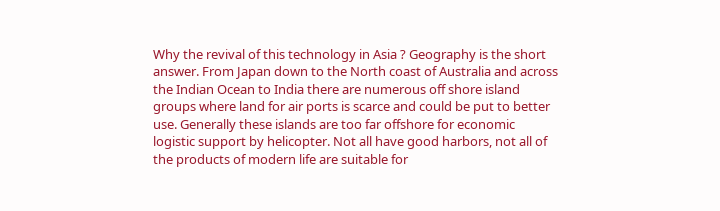Why the revival of this technology in Asia ? Geography is the short answer. From Japan down to the North coast of Australia and across the Indian Ocean to India there are numerous off shore island groups where land for air ports is scarce and could be put to better use. Generally these islands are too far offshore for economic logistic support by helicopter. Not all have good harbors, not all of the products of modern life are suitable for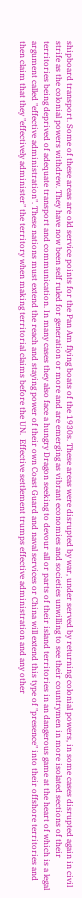shipboard transport. Some of these areas are old service points for the Pan Am flying boats of the 1930s. These areas were disrupted by war, under served by returning colonial powers, in some cases disrupted again in civil strife as the colonial powers withdrew. They have now been self ruled for generation or more and are emerging as vibrant economies and societies unwilling to see their countrymen in more isolated sections of their territories being deprived of adequate transport and communication. In many cases they also face a hungry Dragon seeking to devour all or parts of their island territories in an dangerous game at the heart of which is a legal argument called "effective administration". These nations must extend the reach and staying power of their own Coast Guard and naval services or China will extend this type of "presence" into their offshore territories and then claim that they "effectively administer" the territory when making territorial claims before the UN.  Effective settlement trumps effective administration and any other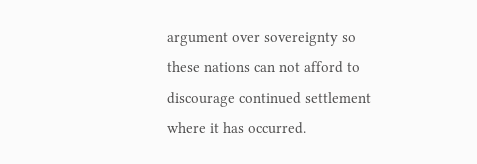argument over sovereignty so these nations can not afford to discourage continued settlement where it has occurred.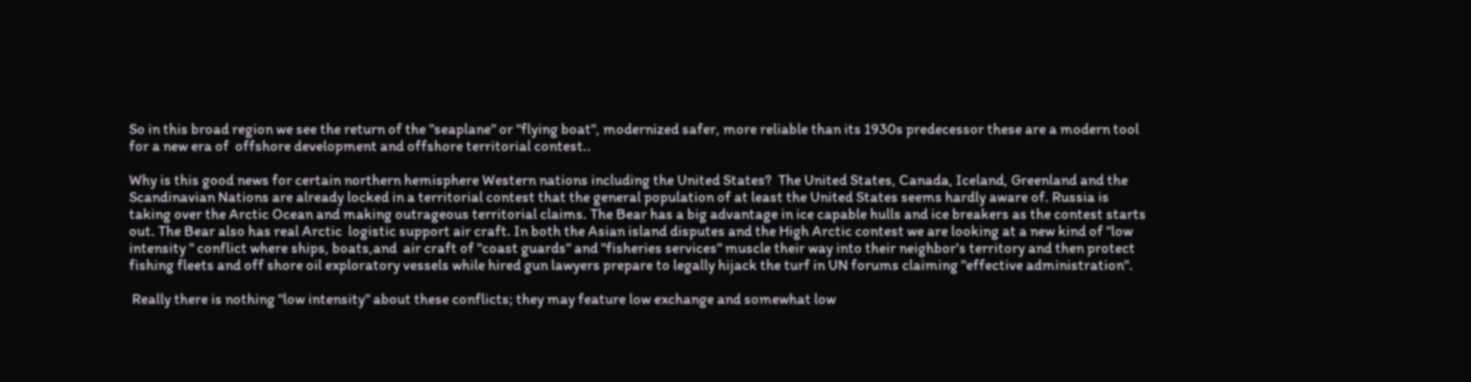So in this broad region we see the return of the "seaplane" or "flying boat", modernized safer, more reliable than its 1930s predecessor these are a modern tool for a new era of  offshore development and offshore territorial contest..

Why is this good news for certain northern hemisphere Western nations including the United States?  The United States, Canada, Iceland, Greenland and the Scandinavian Nations are already locked in a territorial contest that the general population of at least the United States seems hardly aware of. Russia is taking over the Arctic Ocean and making outrageous territorial claims. The Bear has a big advantage in ice capable hulls and ice breakers as the contest starts out. The Bear also has real Arctic  logistic support air craft. In both the Asian island disputes and the High Arctic contest we are looking at a new kind of "low intensity " conflict where ships, boats,and  air craft of "coast guards" and "fisheries services" muscle their way into their neighbor's territory and then protect fishing fleets and off shore oil exploratory vessels while hired gun lawyers prepare to legally hijack the turf in UN forums claiming "effective administration".

 Really there is nothing "low intensity" about these conflicts; they may feature low exchange and somewhat low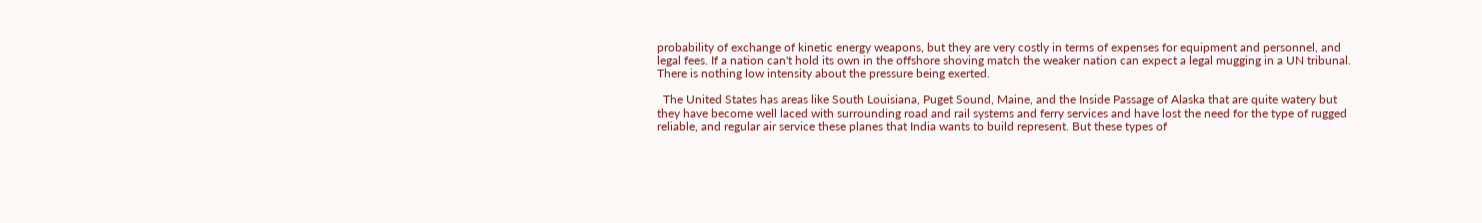probability of exchange of kinetic energy weapons, but they are very costly in terms of expenses for equipment and personnel, and legal fees. If a nation can't hold its own in the offshore shoving match the weaker nation can expect a legal mugging in a UN tribunal. There is nothing low intensity about the pressure being exerted.

  The United States has areas like South Louisiana, Puget Sound, Maine, and the Inside Passage of Alaska that are quite watery but they have become well laced with surrounding road and rail systems and ferry services and have lost the need for the type of rugged reliable, and regular air service these planes that India wants to build represent. But these types of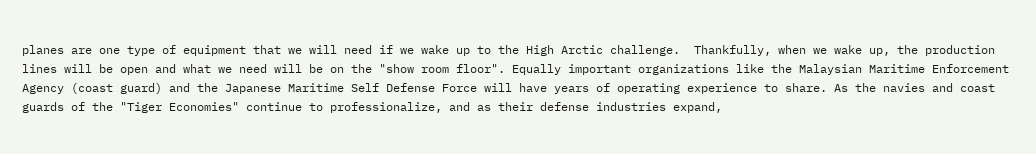planes are one type of equipment that we will need if we wake up to the High Arctic challenge.  Thankfully, when we wake up, the production lines will be open and what we need will be on the "show room floor". Equally important organizations like the Malaysian Maritime Enforcement Agency (coast guard) and the Japanese Maritime Self Defense Force will have years of operating experience to share. As the navies and coast guards of the "Tiger Economies" continue to professionalize, and as their defense industries expand,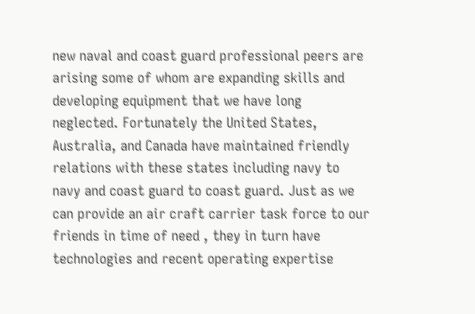new naval and coast guard professional peers are arising some of whom are expanding skills and developing equipment that we have long neglected. Fortunately the United States,  Australia, and Canada have maintained friendly relations with these states including navy to navy and coast guard to coast guard. Just as we can provide an air craft carrier task force to our friends in time of need , they in turn have technologies and recent operating expertise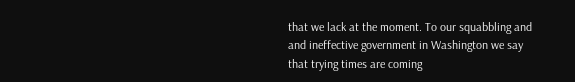that we lack at the moment. To our squabbling and and ineffective government in Washington we say that trying times are coming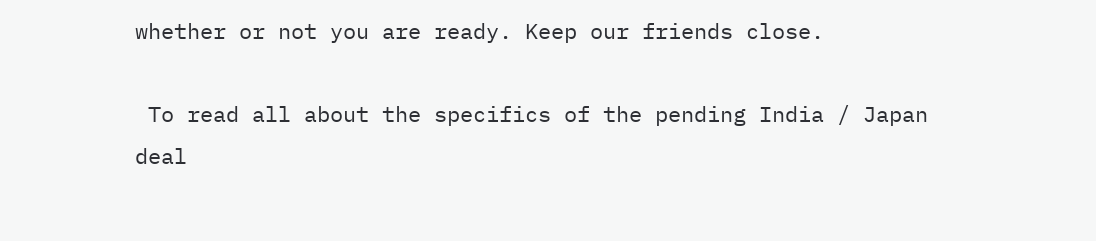whether or not you are ready. Keep our friends close.

 To read all about the specifics of the pending India / Japan deal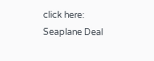click here:  Seaplane Deal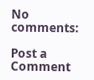No comments:

Post a Comment